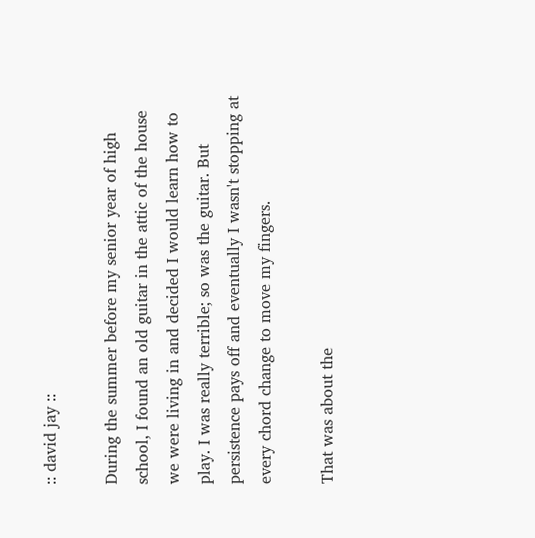:: david jay ::

During the summer before my senior year of high school, I found an old guitar in the attic of the house we were living in and decided I would learn how to play. I was really terrible; so was the guitar. But persistence pays off and eventually I wasn't stopping at every chord change to move my fingers.

That was about the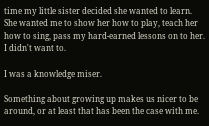time my little sister decided she wanted to learn. She wanted me to show her how to play, teach her how to sing, pass my hard-earned lessons on to her. I didn't want to.

I was a knowledge miser.

Something about growing up makes us nicer to be around, or at least that has been the case with me.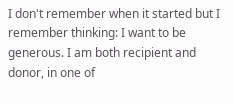I don't remember when it started but I remember thinking: I want to be generous. I am both recipient and donor, in one of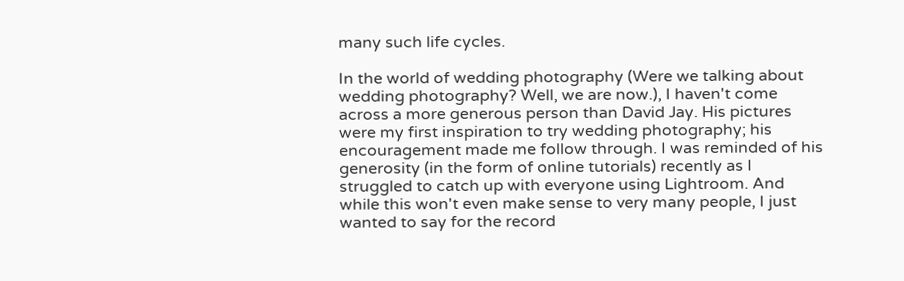many such life cycles.

In the world of wedding photography (Were we talking about wedding photography? Well, we are now.), I haven't come across a more generous person than David Jay. His pictures were my first inspiration to try wedding photography; his encouragement made me follow through. I was reminded of his generosity (in the form of online tutorials) recently as I struggled to catch up with everyone using Lightroom. And while this won't even make sense to very many people, I just wanted to say for the record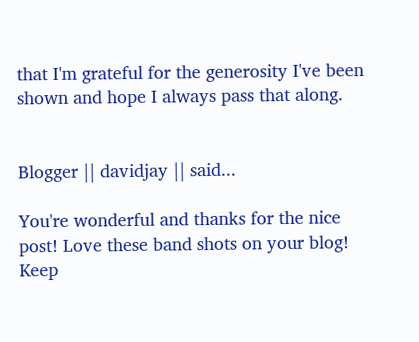that I'm grateful for the generosity I've been shown and hope I always pass that along.


Blogger || davidjay || said...

You're wonderful and thanks for the nice post! Love these band shots on your blog! Keep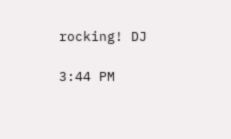rocking! DJ

3:44 PM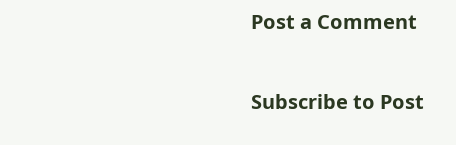Post a Comment

Subscribe to Post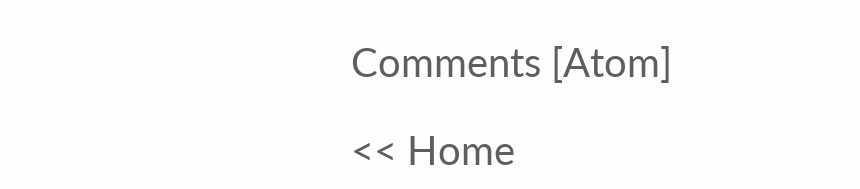Comments [Atom]

<< Home